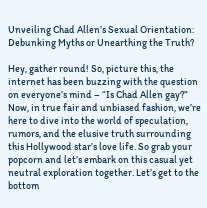Unveiling Chad Allen’s Sexual Orientation: Debunking Myths or Unearthing the Truth?

Hey, gather round! So, picture this, the internet has been buzzing with the question on everyone’s mind – “Is Chad Allen gay?” Now, in true fair and unbiased fashion, we’re here to dive into the world of speculation, rumors, and the elusive truth surrounding this Hollywood star’s love life. So grab your popcorn and let’s embark on this casual yet neutral exploration together. Let’s get to the bottom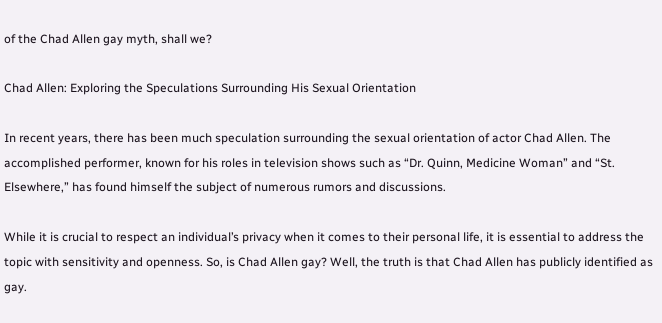of the Chad Allen gay myth, shall we?

Chad Allen: Exploring the Speculations Surrounding His Sexual Orientation

In recent years, there has been much speculation surrounding the sexual orientation of actor Chad Allen. The accomplished performer, known for his roles in television shows such as “Dr. Quinn, Medicine Woman” and “St. Elsewhere,” has found himself the subject of numerous rumors and discussions.

While it is crucial to respect an individual’s privacy when it comes to their personal life, it is essential to address the topic with sensitivity and openness. So, is Chad Allen gay? Well, the truth is that Chad Allen has publicly identified as gay.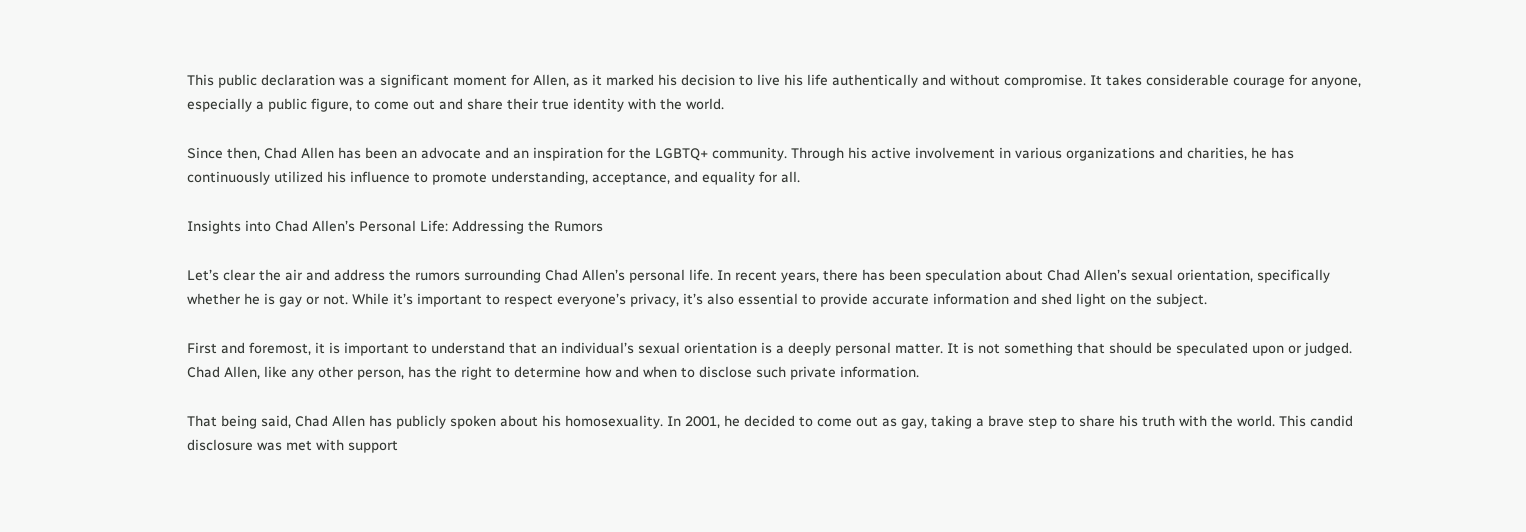This public declaration was a significant moment for Allen, as it marked his decision to live his life authentically and without compromise. It takes considerable courage for anyone, especially a public figure, to come out and share their true identity with the world.

Since then, Chad Allen has been an advocate and an inspiration for the LGBTQ+ community. Through his active involvement in various organizations and charities, he has continuously utilized his influence to promote understanding, acceptance, and equality for all.

Insights into Chad Allen’s Personal Life: Addressing the Rumors

Let’s clear the air and address the rumors surrounding Chad Allen’s personal life. In recent years, there has been speculation about Chad Allen’s sexual orientation, specifically whether he is gay or not. While it’s important to respect everyone’s privacy, it’s also essential to provide accurate information and shed light on the subject.

First and foremost, it is important to understand that an individual’s sexual orientation is a deeply personal matter. It is not something that should be speculated upon or judged. Chad Allen, like any other person, has the right to determine how and when to disclose such private information.

That being said, Chad Allen has publicly spoken about his homosexuality. In 2001, he decided to come out as gay, taking a brave step to share his truth with the world. This candid disclosure was met with support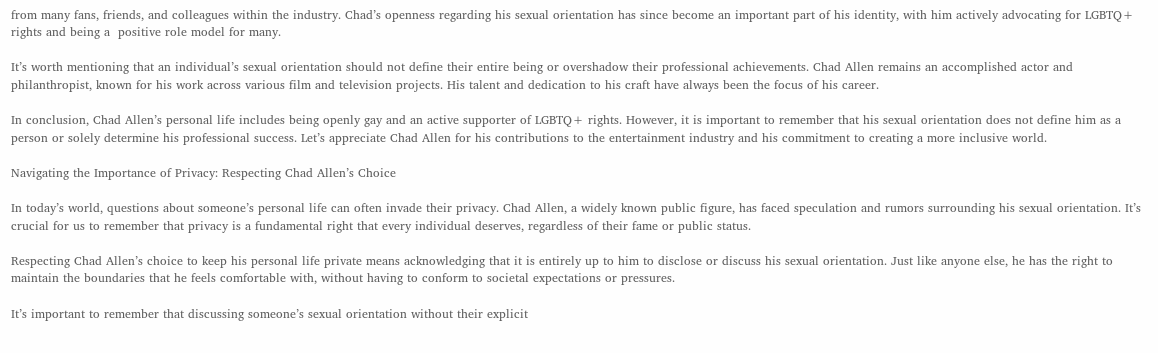from many fans, friends, and colleagues within the industry. Chad’s openness regarding his sexual orientation has since become an important part of his identity, with him actively advocating for LGBTQ+ rights and being a  positive role model for many.

It’s worth mentioning that an individual’s sexual orientation should not define their entire being or overshadow their professional achievements. Chad Allen remains an accomplished actor and philanthropist, known for his work across various film and television projects. His talent and dedication to his craft have always been the focus of his career.

In conclusion, Chad Allen’s personal life includes being openly gay and an active supporter of LGBTQ+ rights. However, it is important to remember that his sexual orientation does not define him as a person or solely determine his professional success. Let’s appreciate Chad Allen for his contributions to the entertainment industry and his commitment to creating a more inclusive world.

Navigating the Importance of Privacy: Respecting Chad Allen’s Choice

In today’s world, questions about someone’s personal life can often invade their privacy. Chad Allen, a widely known public figure, has faced speculation and rumors surrounding his sexual orientation. It’s crucial for us to remember that privacy is a fundamental right that every individual deserves, regardless of their fame or public status.

Respecting Chad Allen’s choice to keep his personal life private means acknowledging that it is entirely up to him to disclose or discuss his sexual orientation. Just like anyone else, he has the right to maintain the boundaries that he feels comfortable with, without having to conform to societal expectations or pressures.

It’s important to remember that discussing someone’s sexual orientation without their explicit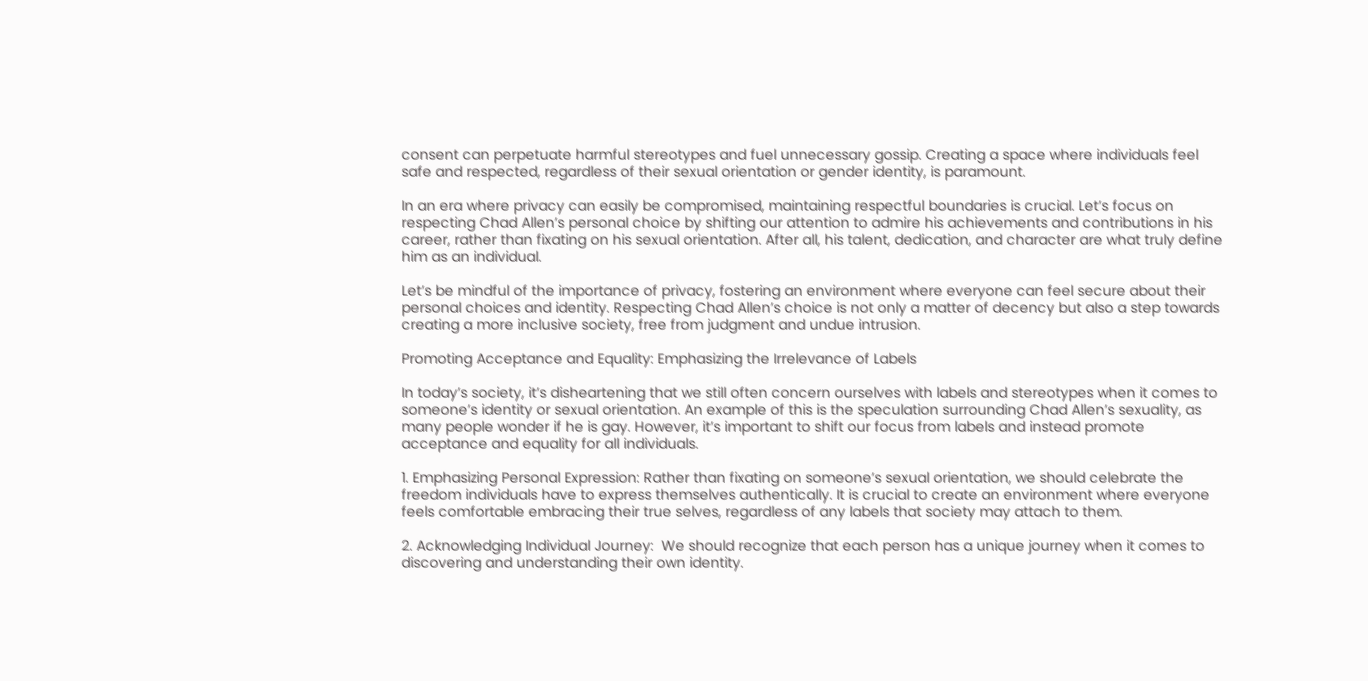consent can perpetuate harmful stereotypes and fuel unnecessary gossip. Creating a space where individuals feel safe and respected, regardless of their sexual orientation or gender identity, is paramount.

In an era where privacy can easily be compromised, maintaining respectful boundaries is crucial. Let’s focus on respecting Chad Allen’s personal choice by shifting our attention to admire his achievements and contributions in his career, rather than fixating on his sexual orientation. After all, his talent, dedication, and character are what truly define him as an individual.

Let’s be mindful of the importance of privacy, fostering an environment where everyone can feel secure about their personal choices and identity. Respecting Chad Allen’s choice is not only a matter of decency but also a step towards creating a more inclusive society, free from judgment and undue intrusion.

Promoting Acceptance and Equality: Emphasizing the Irrelevance of Labels

In today’s society, it’s disheartening that we still often concern ourselves with labels and stereotypes when it comes to someone’s identity or sexual orientation. An example of this is the speculation surrounding Chad Allen’s sexuality, as many people wonder if he is gay. However, it’s important to shift our focus from labels and instead promote acceptance and equality for all individuals.

1. Emphasizing Personal Expression: Rather than fixating on someone’s sexual orientation, we should celebrate the freedom individuals have to express themselves authentically. It is crucial to create an environment where everyone feels comfortable embracing their true selves, regardless of any labels that society may attach to them.

2. Acknowledging Individual Journey:  We should recognize that each person has a unique journey when it comes to discovering and understanding their own identity.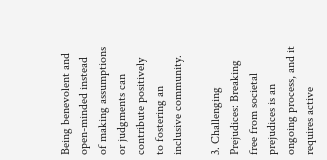Being benevolent and open-minded instead of making assumptions or judgments can contribute positively to fostering an inclusive community.

3. Challenging Prejudices: Breaking free from societal prejudices is an ongoing process, and it requires active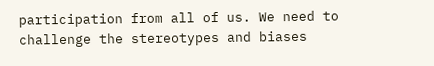participation from all of us. We need to challenge the stereotypes and biases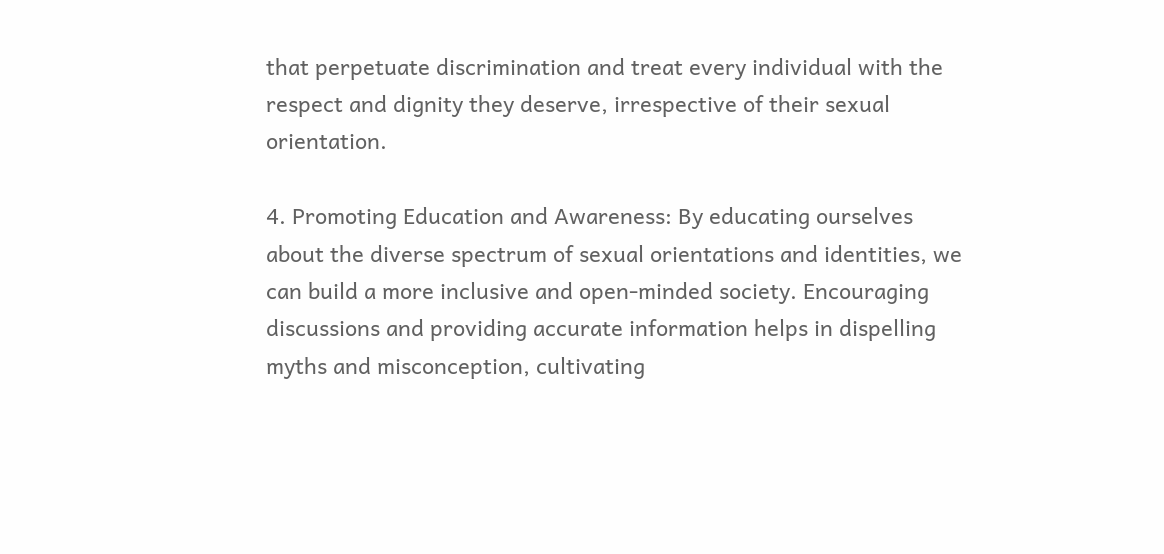that perpetuate discrimination and treat every individual with the respect and dignity they deserve, irrespective of their sexual orientation.

4. Promoting Education and Awareness: By educating ourselves about the diverse spectrum of sexual orientations and identities, we can build a more inclusive and open-minded society. Encouraging discussions and providing accurate information helps in dispelling myths and misconception, cultivating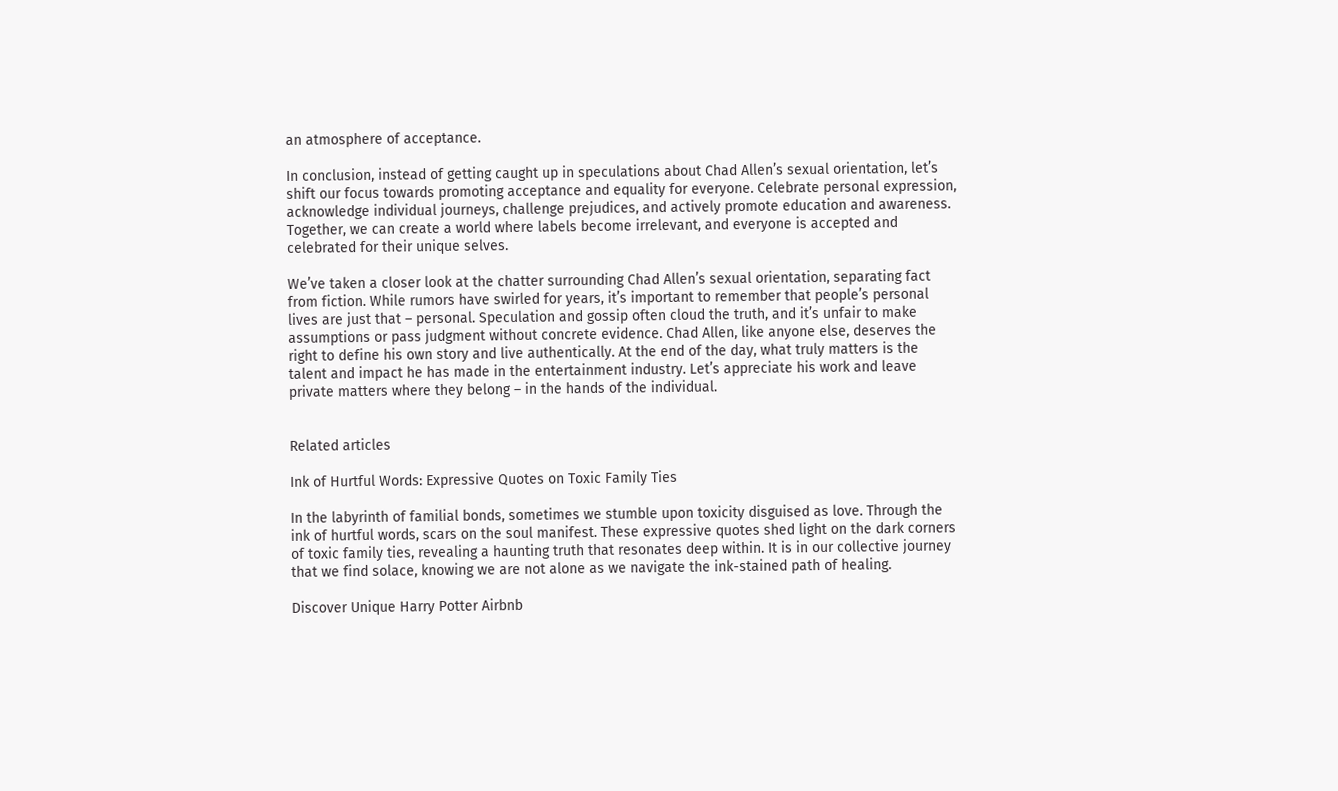an atmosphere of acceptance.

In conclusion, instead of getting caught up in speculations about Chad Allen’s sexual orientation, let’s shift our focus towards promoting acceptance and equality for everyone. Celebrate personal expression, acknowledge individual journeys, challenge prejudices, and actively promote education and awareness. Together, we can create a world where labels become irrelevant, and everyone is accepted and celebrated for their unique selves.

We’ve taken a closer look at the chatter surrounding Chad Allen’s sexual orientation, separating fact from fiction. While rumors have swirled for years, it’s important to remember that people’s personal lives are just that – personal. Speculation and gossip often cloud the truth, and it’s unfair to make assumptions or pass judgment without concrete evidence. Chad Allen, like anyone else, deserves the right to define his own story and live authentically. At the end of the day, what truly matters is the talent and impact he has made in the entertainment industry. Let’s appreciate his work and leave private matters where they belong – in the hands of the individual.


Related articles

Ink of Hurtful Words: Expressive Quotes on Toxic Family Ties

In the labyrinth of familial bonds, sometimes we stumble upon toxicity disguised as love. Through the ink of hurtful words, scars on the soul manifest. These expressive quotes shed light on the dark corners of toxic family ties, revealing a haunting truth that resonates deep within. It is in our collective journey that we find solace, knowing we are not alone as we navigate the ink-stained path of healing.

Discover Unique Harry Potter Airbnb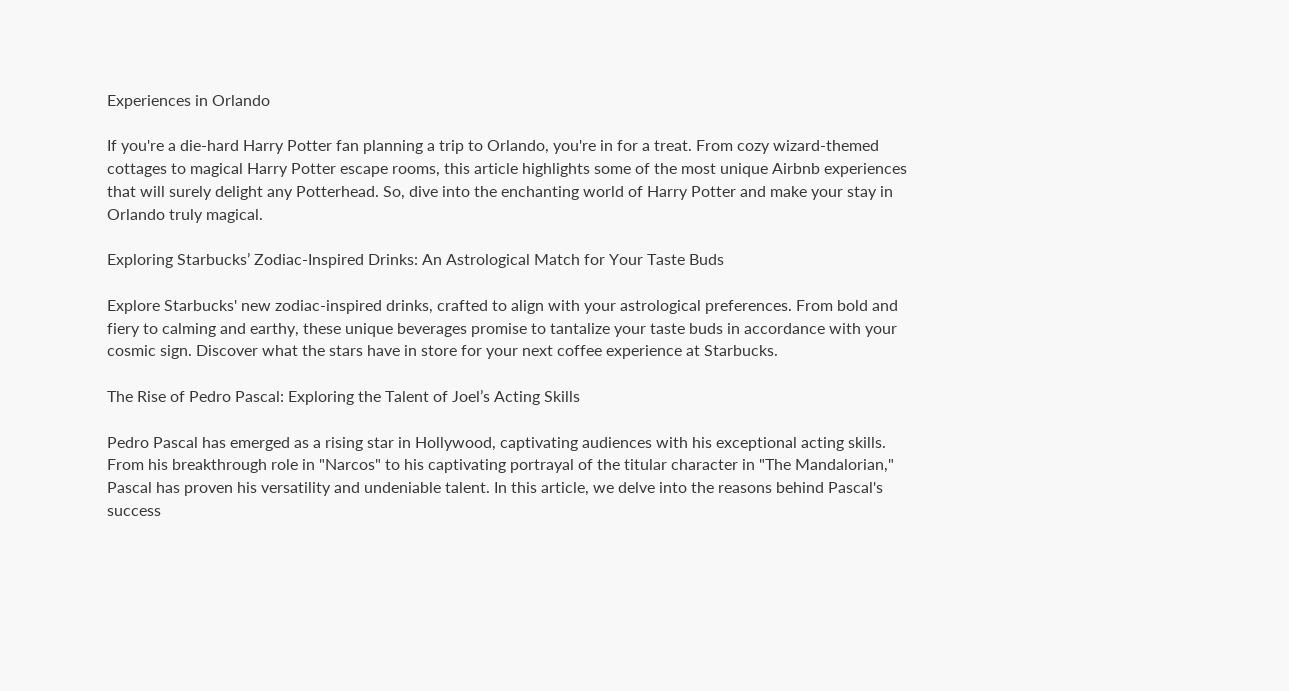Experiences in Orlando

If you're a die-hard Harry Potter fan planning a trip to Orlando, you're in for a treat. From cozy wizard-themed cottages to magical Harry Potter escape rooms, this article highlights some of the most unique Airbnb experiences that will surely delight any Potterhead. So, dive into the enchanting world of Harry Potter and make your stay in Orlando truly magical.

Exploring Starbucks’ Zodiac-Inspired Drinks: An Astrological Match for Your Taste Buds

Explore Starbucks' new zodiac-inspired drinks, crafted to align with your astrological preferences. From bold and fiery to calming and earthy, these unique beverages promise to tantalize your taste buds in accordance with your cosmic sign. Discover what the stars have in store for your next coffee experience at Starbucks.

The Rise of Pedro Pascal: Exploring the Talent of Joel’s Acting Skills

Pedro Pascal has emerged as a rising star in Hollywood, captivating audiences with his exceptional acting skills. From his breakthrough role in "Narcos" to his captivating portrayal of the titular character in "The Mandalorian," Pascal has proven his versatility and undeniable talent. In this article, we delve into the reasons behind Pascal's success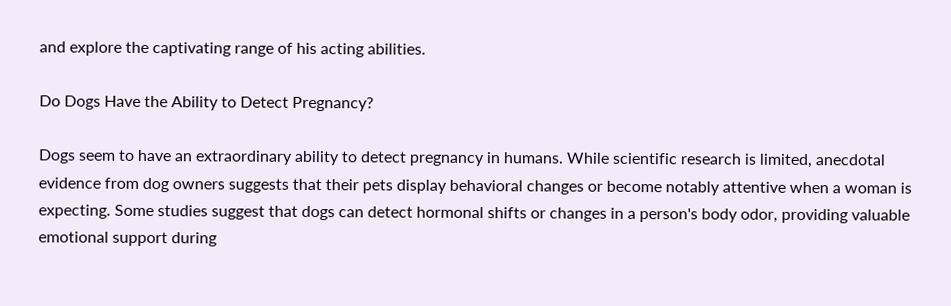and explore the captivating range of his acting abilities.

Do Dogs Have the Ability to Detect Pregnancy?

Dogs seem to have an extraordinary ability to detect pregnancy in humans. While scientific research is limited, anecdotal evidence from dog owners suggests that their pets display behavioral changes or become notably attentive when a woman is expecting. Some studies suggest that dogs can detect hormonal shifts or changes in a person's body odor, providing valuable emotional support during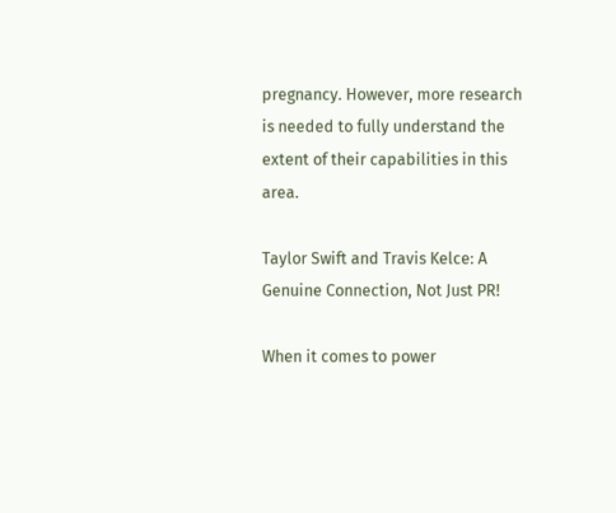pregnancy. However, more research is needed to fully understand the extent of their capabilities in this area.

Taylor Swift and Travis Kelce: A Genuine Connection, Not Just PR!

When it comes to power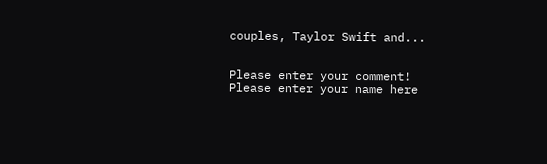couples, Taylor Swift and...


Please enter your comment!
Please enter your name here